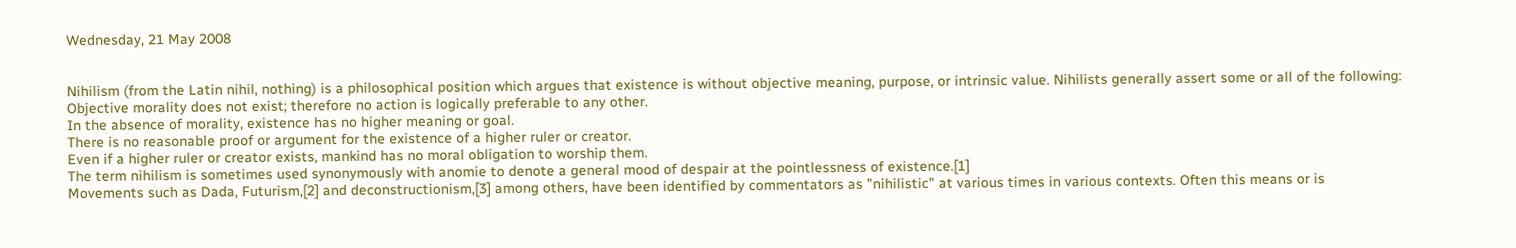Wednesday, 21 May 2008


Nihilism (from the Latin nihil, nothing) is a philosophical position which argues that existence is without objective meaning, purpose, or intrinsic value. Nihilists generally assert some or all of the following:
Objective morality does not exist; therefore no action is logically preferable to any other.
In the absence of morality, existence has no higher meaning or goal.
There is no reasonable proof or argument for the existence of a higher ruler or creator.
Even if a higher ruler or creator exists, mankind has no moral obligation to worship them.
The term nihilism is sometimes used synonymously with anomie to denote a general mood of despair at the pointlessness of existence.[1]
Movements such as Dada, Futurism,[2] and deconstructionism,[3] among others, have been identified by commentators as "nihilistic" at various times in various contexts. Often this means or is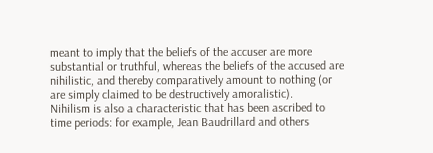meant to imply that the beliefs of the accuser are more substantial or truthful, whereas the beliefs of the accused are nihilistic, and thereby comparatively amount to nothing (or are simply claimed to be destructively amoralistic).
Nihilism is also a characteristic that has been ascribed to time periods: for example, Jean Baudrillard and others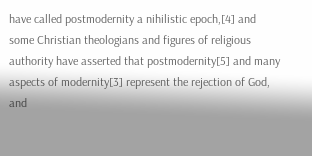have called postmodernity a nihilistic epoch,[4] and some Christian theologians and figures of religious authority have asserted that postmodernity[5] and many aspects of modernity[3] represent the rejection of God, and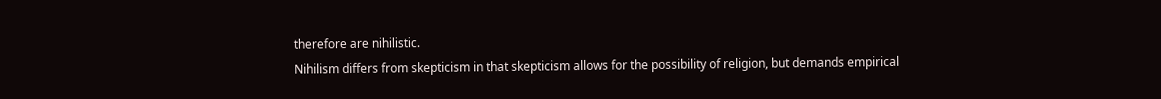therefore are nihilistic.
Nihilism differs from skepticism in that skepticism allows for the possibility of religion, but demands empirical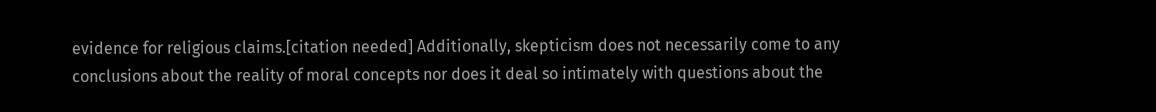evidence for religious claims.[citation needed] Additionally, skepticism does not necessarily come to any conclusions about the reality of moral concepts nor does it deal so intimately with questions about the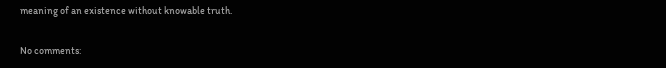meaning of an existence without knowable truth.

No comments: